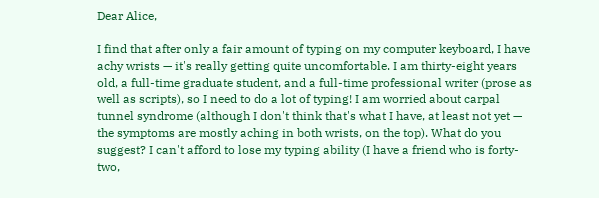Dear Alice,

I find that after only a fair amount of typing on my computer keyboard, I have achy wrists — it's really getting quite uncomfortable. I am thirty-eight years old, a full-time graduate student, and a full-time professional writer (prose as well as scripts), so I need to do a lot of typing! I am worried about carpal tunnel syndrome (although I don't think that's what I have, at least not yet — the symptoms are mostly aching in both wrists, on the top). What do you suggest? I can't afford to lose my typing ability (I have a friend who is forty-two,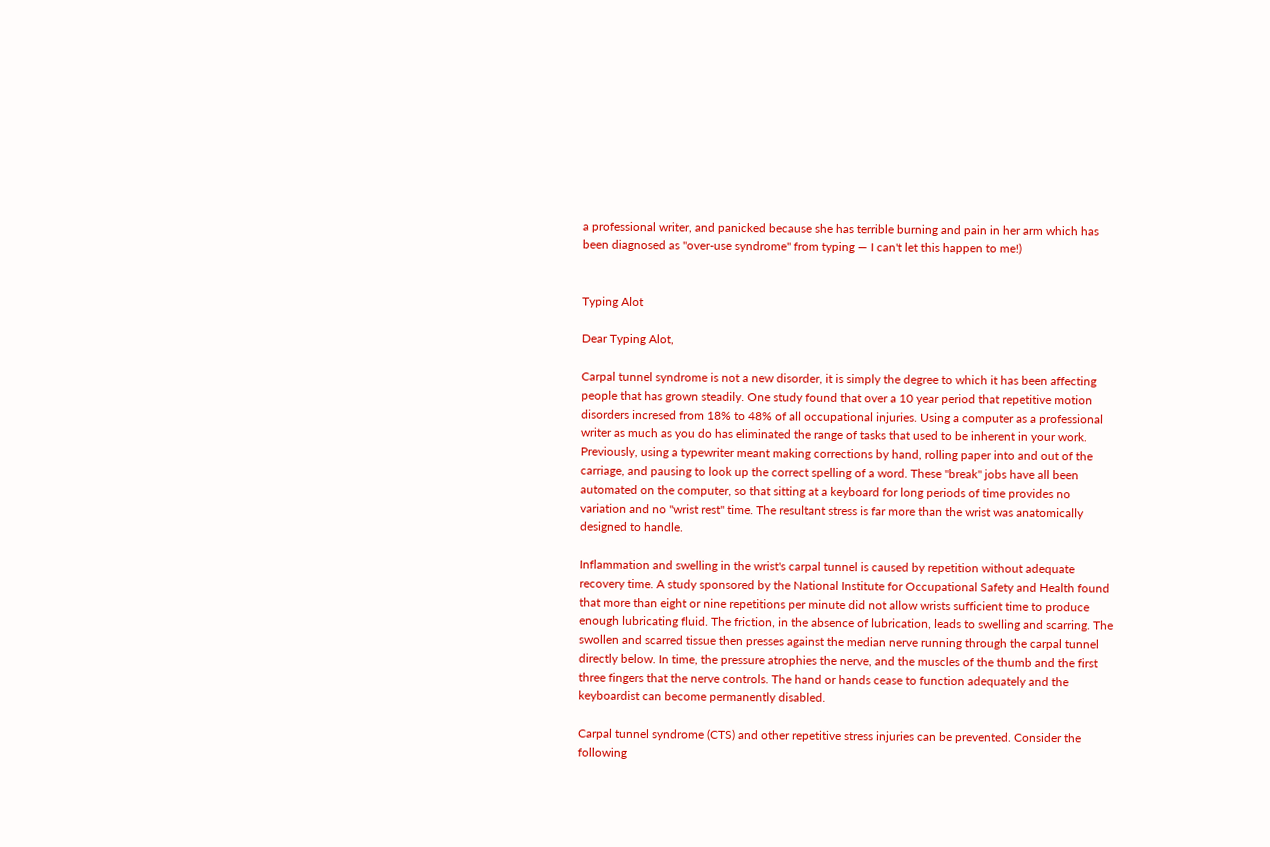a professional writer, and panicked because she has terrible burning and pain in her arm which has been diagnosed as "over-use syndrome" from typing — I can't let this happen to me!)


Typing Alot

Dear Typing Alot,

Carpal tunnel syndrome is not a new disorder, it is simply the degree to which it has been affecting people that has grown steadily. One study found that over a 10 year period that repetitive motion disorders incresed from 18% to 48% of all occupational injuries. Using a computer as a professional writer as much as you do has eliminated the range of tasks that used to be inherent in your work. Previously, using a typewriter meant making corrections by hand, rolling paper into and out of the carriage, and pausing to look up the correct spelling of a word. These "break" jobs have all been automated on the computer, so that sitting at a keyboard for long periods of time provides no variation and no "wrist rest" time. The resultant stress is far more than the wrist was anatomically designed to handle.

Inflammation and swelling in the wrist's carpal tunnel is caused by repetition without adequate recovery time. A study sponsored by the National Institute for Occupational Safety and Health found that more than eight or nine repetitions per minute did not allow wrists sufficient time to produce enough lubricating fluid. The friction, in the absence of lubrication, leads to swelling and scarring. The swollen and scarred tissue then presses against the median nerve running through the carpal tunnel directly below. In time, the pressure atrophies the nerve, and the muscles of the thumb and the first three fingers that the nerve controls. The hand or hands cease to function adequately and the keyboardist can become permanently disabled.

Carpal tunnel syndrome (CTS) and other repetitive stress injuries can be prevented. Consider the following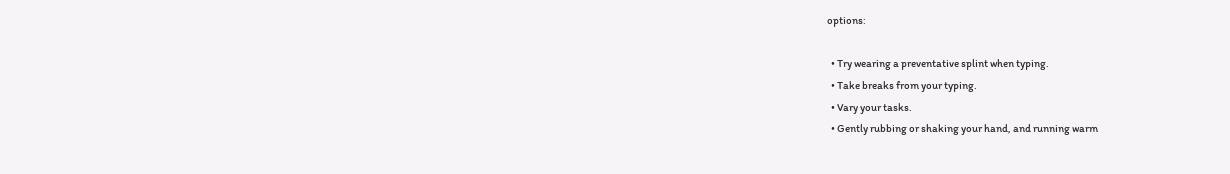options:

  • Try wearing a preventative splint when typing.
  • Take breaks from your typing.
  • Vary your tasks.
  • Gently rubbing or shaking your hand, and running warm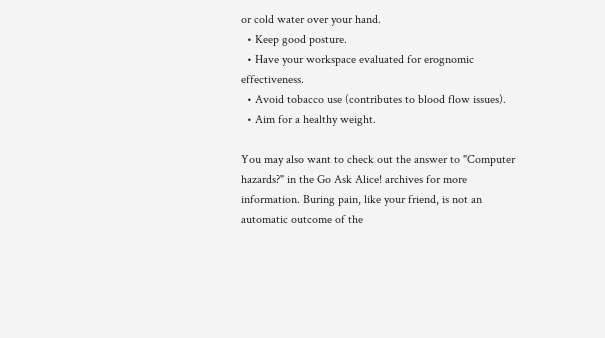or cold water over your hand.
  • Keep good posture.
  • Have your workspace evaluated for erognomic effectiveness.
  • Avoid tobacco use (contributes to blood flow issues).
  • Aim for a healthy weight.

You may also want to check out the answer to "Computer hazards?" in the Go Ask Alice! archives for more information. Buring pain, like your friend, is not an automatic outcome of the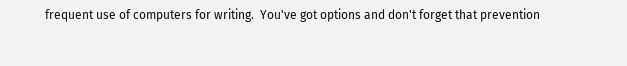frequent use of computers for writing.  You've got options and don't forget that prevention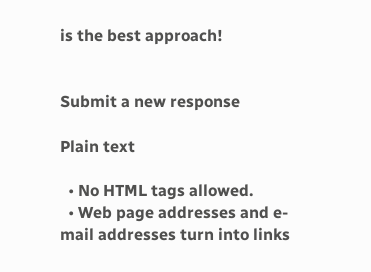is the best approach!


Submit a new response

Plain text

  • No HTML tags allowed.
  • Web page addresses and e-mail addresses turn into links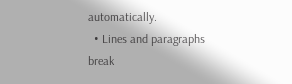automatically.
  • Lines and paragraphs break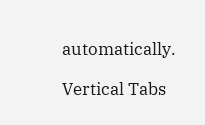automatically.

Vertical Tabs